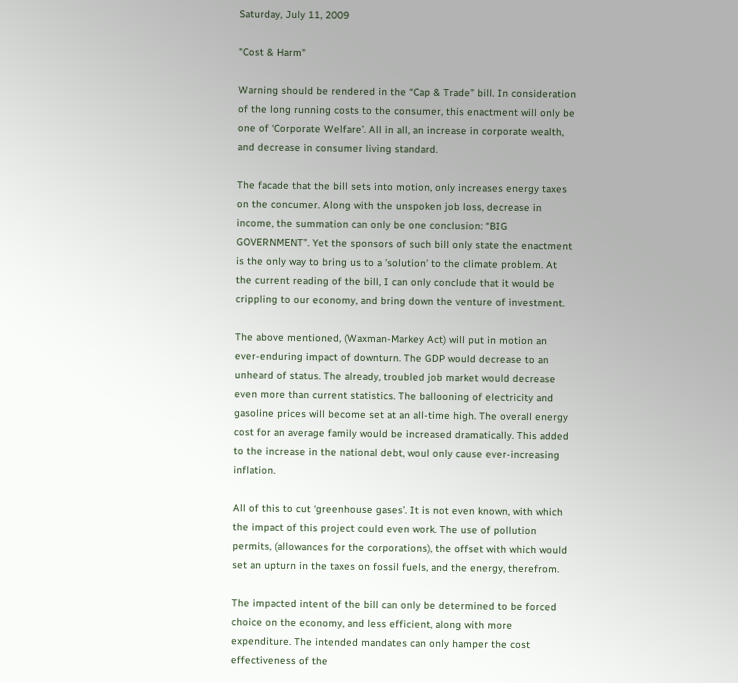Saturday, July 11, 2009

"Cost & Harm"

Warning should be rendered in the “Cap & Trade” bill. In consideration of the long running costs to the consumer, this enactment will only be one of ‘Corporate Welfare’. All in all, an increase in corporate wealth, and decrease in consumer living standard.

The facade that the bill sets into motion, only increases energy taxes on the concumer. Along with the unspoken job loss, decrease in income, the summation can only be one conclusion: “BIG GOVERNMENT”. Yet the sponsors of such bill only state the enactment is the only way to bring us to a ’solution’ to the climate problem. At the current reading of the bill, I can only conclude that it would be crippling to our economy, and bring down the venture of investment.

The above mentioned, (Waxman-Markey Act) will put in motion an ever-enduring impact of downturn. The GDP would decrease to an unheard of status. The already, troubled job market would decrease even more than current statistics. The ballooning of electricity and gasoline prices will become set at an all-time high. The overall energy cost for an average family would be increased dramatically. This added to the increase in the national debt, woul only cause ever-increasing inflation.

All of this to cut ‘greenhouse gases’. It is not even known, with which the impact of this project could even work. The use of pollution permits, (allowances for the corporations), the offset with which would set an upturn in the taxes on fossil fuels, and the energy, therefrom.

The impacted intent of the bill can only be determined to be forced choice on the economy, and less efficient, along with more expenditure. The intended mandates can only hamper the cost effectiveness of the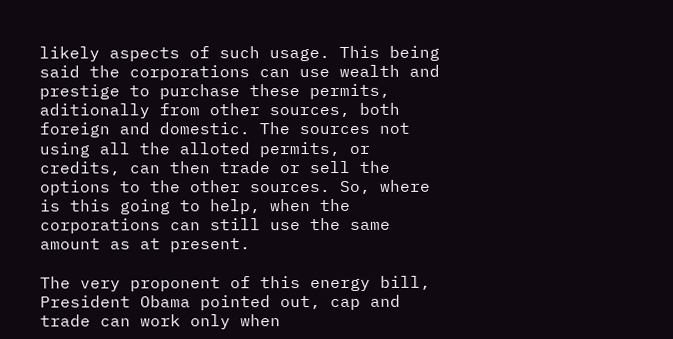likely aspects of such usage. This being said the corporations can use wealth and prestige to purchase these permits, aditionally from other sources, both foreign and domestic. The sources not using all the alloted permits, or credits, can then trade or sell the options to the other sources. So, where is this going to help, when the corporations can still use the same amount as at present.

The very proponent of this energy bill, President Obama pointed out, cap and trade can work only when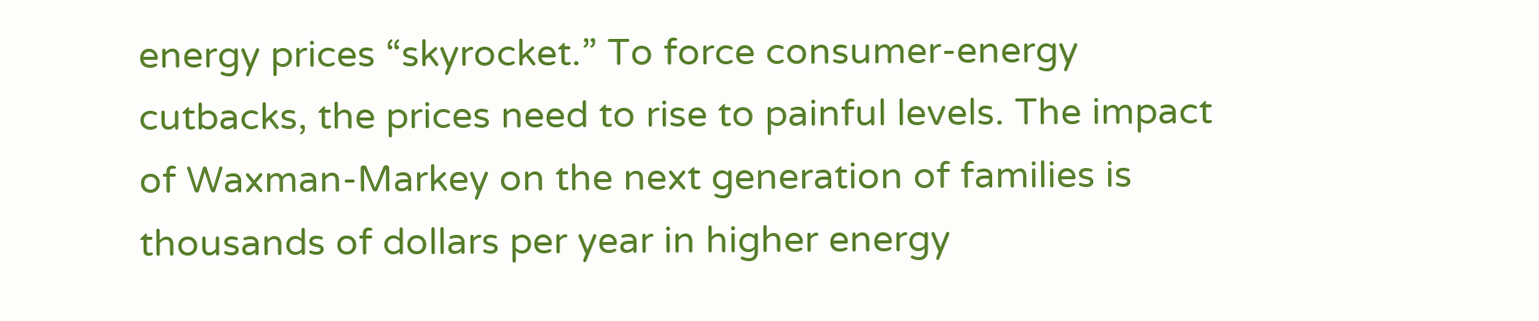energy prices “skyrocket.” To force consumer-energy cutbacks, the prices need to rise to painful levels. The impact of Waxman-Markey on the next generation of families is thousands of dollars per year in higher energy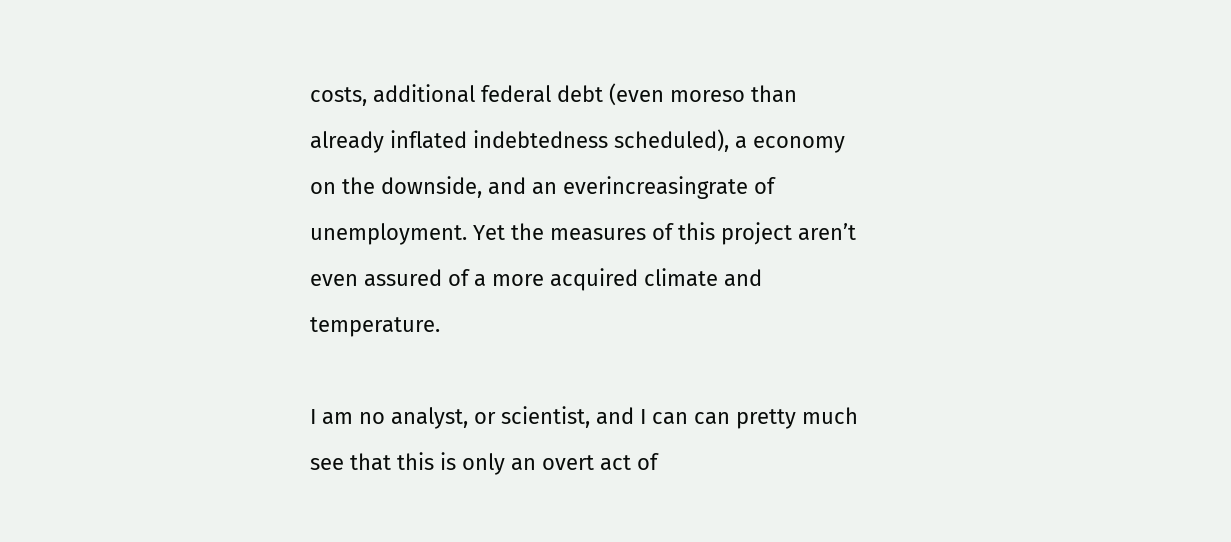costs, additional federal debt (even moreso than already inflated indebtedness scheduled), a economy on the downside, and an everincreasingrate of unemployment. Yet the measures of this project aren’t even assured of a more acquired climate and temperature.

I am no analyst, or scientist, and I can can pretty much see that this is only an overt act of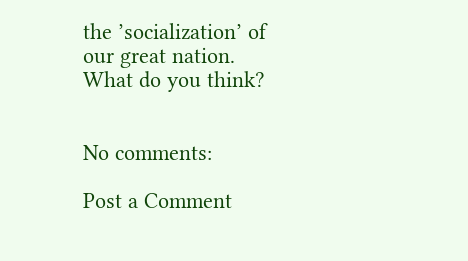the ’socialization’ of our great nation. What do you think?


No comments:

Post a Comment